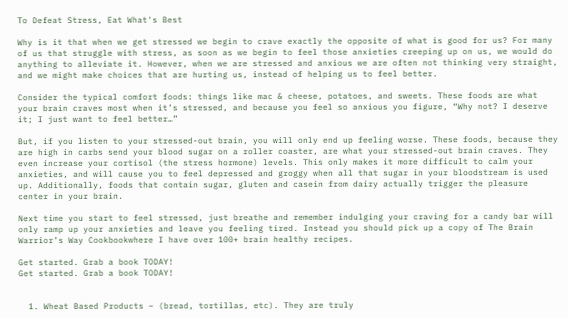To Defeat Stress, Eat What's Best

Why is it that when we get stressed we begin to crave exactly the opposite of what is good for us? For many of us that struggle with stress, as soon as we begin to feel those anxieties creeping up on us, we would do anything to alleviate it. However, when we are stressed and anxious we are often not thinking very straight, and we might make choices that are hurting us, instead of helping us to feel better.

Consider the typical comfort foods: things like mac & cheese, potatoes, and sweets. These foods are what your brain craves most when it’s stressed, and because you feel so anxious you figure, “Why not? I deserve it; I just want to feel better…”

But, if you listen to your stressed-out brain, you will only end up feeling worse. These foods, because they are high in carbs send your blood sugar on a roller coaster, are what your stressed-out brain craves. They even increase your cortisol (the stress hormone) levels. This only makes it more difficult to calm your anxieties, and will cause you to feel depressed and groggy when all that sugar in your bloodstream is used up. Additionally, foods that contain sugar, gluten and casein from dairy actually trigger the pleasure center in your brain.

Next time you start to feel stressed, just breathe and remember indulging your craving for a candy bar will only ramp up your anxieties and leave you feeling tired. Instead you should pick up a copy of The Brain Warrior’s Way Cookbookwhere I have over 100+ brain healthy recipes.

Get started. Grab a book TODAY!
Get started. Grab a book TODAY!


  1. Wheat Based Products – (bread, tortillas, etc). They are truly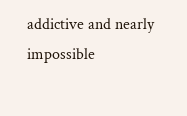addictive and nearly impossible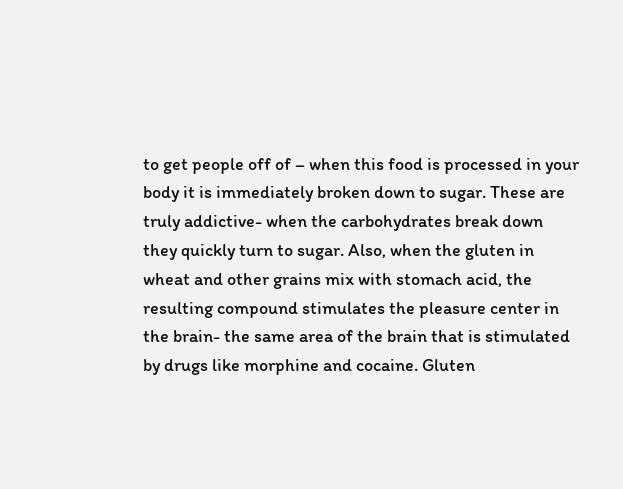to get people off of – when this food is processed in your body it is immediately broken down to sugar. These are truly addictive- when the carbohydrates break down they quickly turn to sugar. Also, when the gluten in wheat and other grains mix with stomach acid, the resulting compound stimulates the pleasure center in the brain- the same area of the brain that is stimulated by drugs like morphine and cocaine. Gluten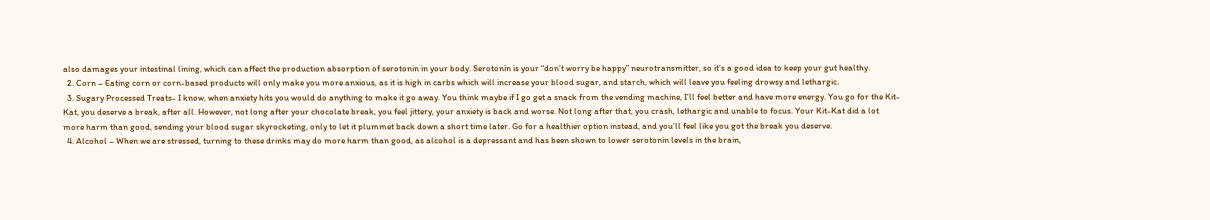also damages your intestinal lining, which can affect the production absorption of serotonin in your body. Serotonin is your “don’t worry be happy” neurotransmitter, so it’s a good idea to keep your gut healthy.
  2. Corn – Eating corn or corn-based products will only make you more anxious, as it is high in carbs which will increase your blood sugar, and starch, which will leave you feeling drowsy and lethargic.
  3. Sugary Processed Treats- I know, when anxiety hits you would do anything to make it go away. You think maybe if I go get a snack from the vending machine, I’ll feel better and have more energy. You go for the Kit-Kat, you deserve a break, after all. However, not long after your chocolate break, you feel jittery, your anxiety is back and worse. Not long after that, you crash, lethargic and unable to focus. Your Kit-Kat did a lot more harm than good, sending your blood sugar skyrocketing, only to let it plummet back down a short time later. Go for a healthier option instead, and you’ll feel like you got the break you deserve.
  4. Alcohol – When we are stressed, turning to these drinks may do more harm than good, as alcohol is a depressant and has been shown to lower serotonin levels in the brain,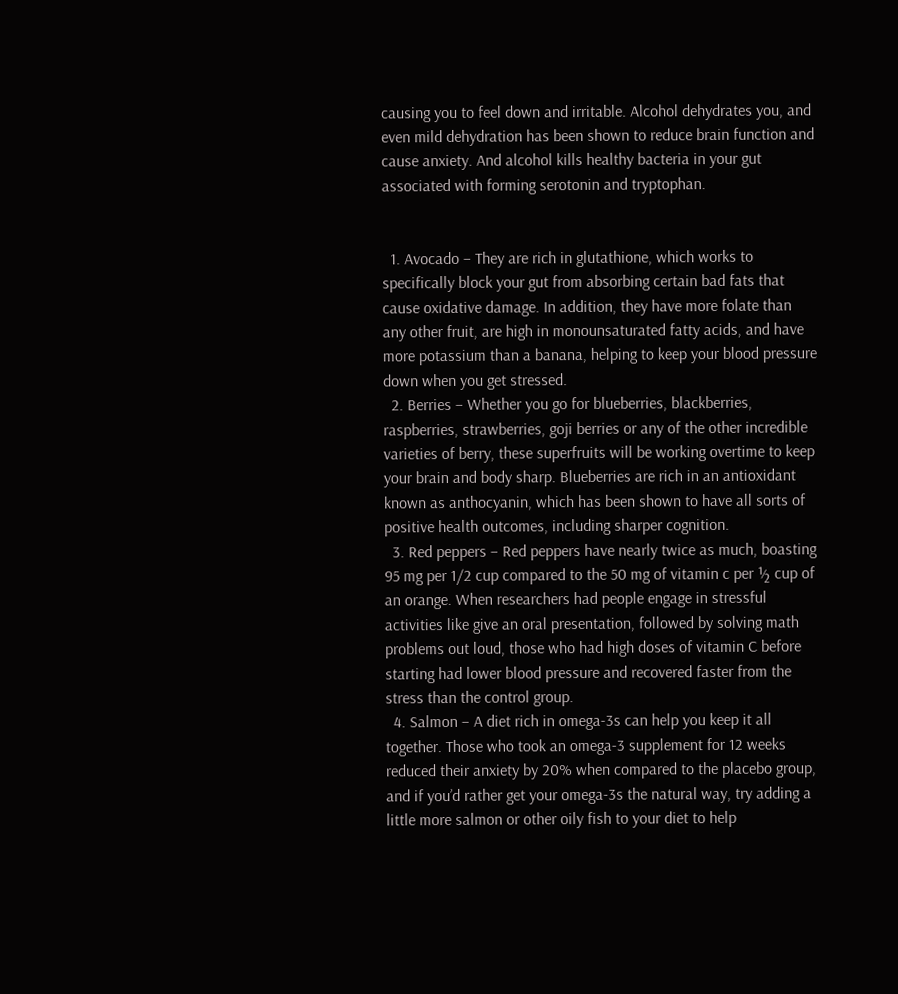causing you to feel down and irritable. Alcohol dehydrates you, and even mild dehydration has been shown to reduce brain function and cause anxiety. And alcohol kills healthy bacteria in your gut associated with forming serotonin and tryptophan.


  1. Avocado – They are rich in glutathione, which works to specifically block your gut from absorbing certain bad fats that cause oxidative damage. In addition, they have more folate than any other fruit, are high in monounsaturated fatty acids, and have more potassium than a banana, helping to keep your blood pressure down when you get stressed.
  2. Berries – Whether you go for blueberries, blackberries, raspberries, strawberries, goji berries or any of the other incredible varieties of berry, these superfruits will be working overtime to keep your brain and body sharp. Blueberries are rich in an antioxidant known as anthocyanin, which has been shown to have all sorts of positive health outcomes, including sharper cognition.
  3. Red peppers – Red peppers have nearly twice as much, boasting 95 mg per 1/2 cup compared to the 50 mg of vitamin c per ½ cup of an orange. When researchers had people engage in stressful activities like give an oral presentation, followed by solving math problems out loud, those who had high doses of vitamin C before starting had lower blood pressure and recovered faster from the stress than the control group.
  4. Salmon – A diet rich in omega-3s can help you keep it all together. Those who took an omega-3 supplement for 12 weeks reduced their anxiety by 20% when compared to the placebo group, and if you’d rather get your omega-3s the natural way, try adding a little more salmon or other oily fish to your diet to help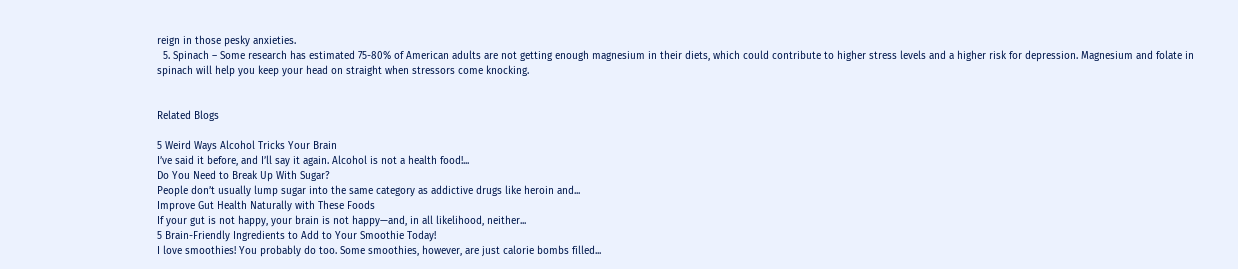reign in those pesky anxieties.
  5. Spinach – Some research has estimated 75-80% of American adults are not getting enough magnesium in their diets, which could contribute to higher stress levels and a higher risk for depression. Magnesium and folate in spinach will help you keep your head on straight when stressors come knocking.


Related Blogs

5 Weird Ways Alcohol Tricks Your Brain
I’ve said it before, and I’ll say it again. Alcohol is not a health food!...
Do You Need to Break Up With Sugar?
People don’t usually lump sugar into the same category as addictive drugs like heroin and...
Improve Gut Health Naturally with These Foods
If your gut is not happy, your brain is not happy—and, in all likelihood, neither...
5 Brain-Friendly Ingredients to Add to Your Smoothie Today!
I love smoothies! You probably do too. Some smoothies, however, are just calorie bombs filled...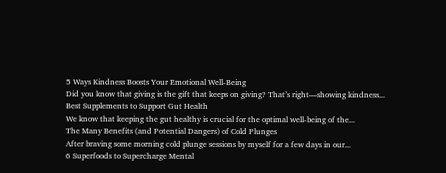5 Ways Kindness Boosts Your Emotional Well-Being
Did you know that giving is the gift that keeps on giving? That’s right—showing kindness...
Best Supplements to Support Gut Health
We know that keeping the gut healthy is crucial for the optimal well-being of the...
The Many Benefits (and Potential Dangers) of Cold Plunges
After braving some morning cold plunge sessions by myself for a few days in our...
6 Superfoods to Supercharge Mental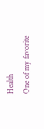Health
One of my favorite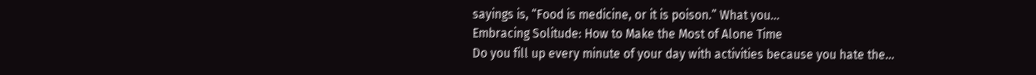sayings is, “Food is medicine, or it is poison.” What you...
Embracing Solitude: How to Make the Most of Alone Time
Do you fill up every minute of your day with activities because you hate the...